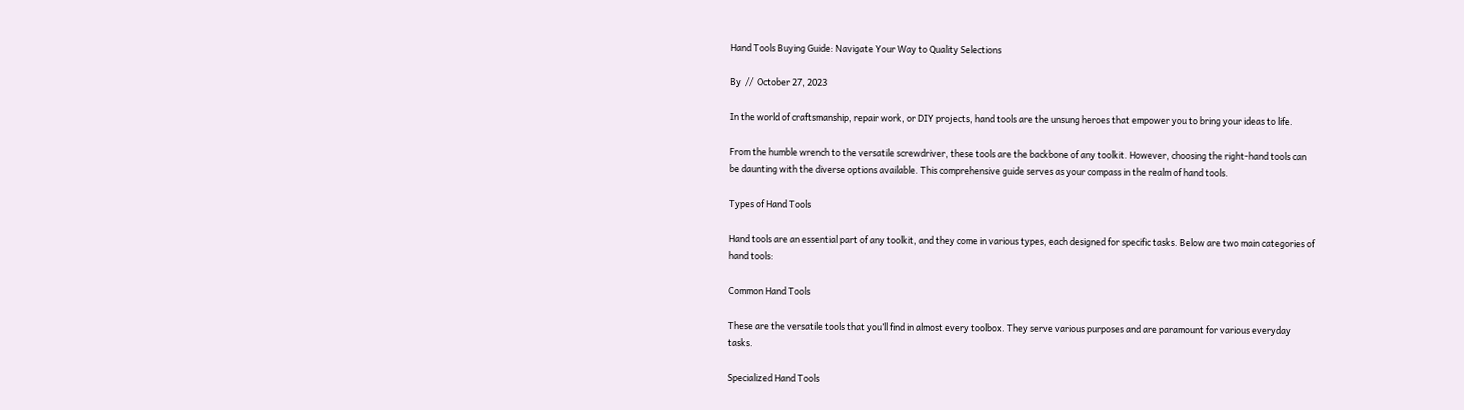Hand Tools Buying Guide: Navigate Your Way to Quality Selections

By  //  October 27, 2023

In the world of craftsmanship, repair work, or DIY projects, hand tools are the unsung heroes that empower you to bring your ideas to life.

From the humble wrench to the versatile screwdriver, these tools are the backbone of any toolkit. However, choosing the right-hand tools can be daunting with the diverse options available. This comprehensive guide serves as your compass in the realm of hand tools.

Types of Hand Tools

Hand tools are an essential part of any toolkit, and they come in various types, each designed for specific tasks. Below are two main categories of hand tools:

Common Hand Tools

These are the versatile tools that you’ll find in almost every toolbox. They serve various purposes and are paramount for various everyday tasks.

Specialized Hand Tools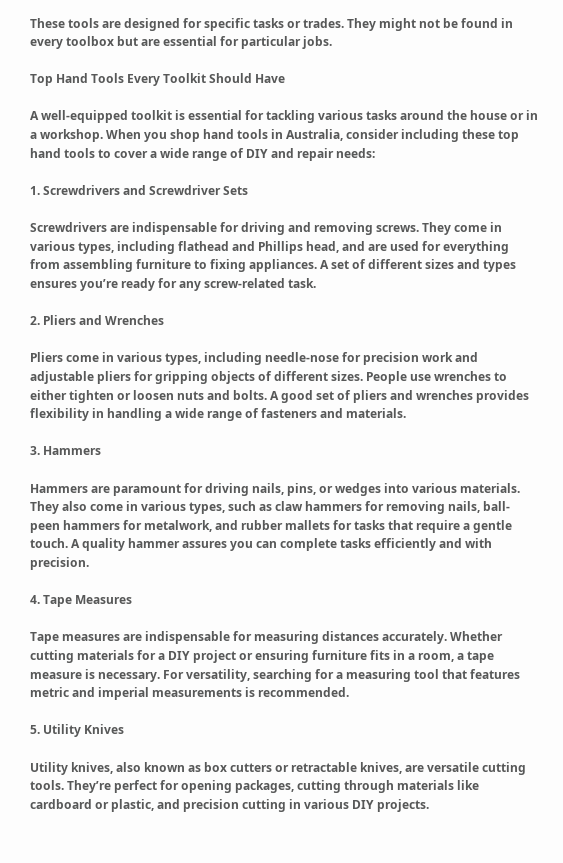These tools are designed for specific tasks or trades. They might not be found in every toolbox but are essential for particular jobs.

Top Hand Tools Every Toolkit Should Have

A well-equipped toolkit is essential for tackling various tasks around the house or in a workshop. When you shop hand tools in Australia, consider including these top hand tools to cover a wide range of DIY and repair needs:

1. Screwdrivers and Screwdriver Sets

Screwdrivers are indispensable for driving and removing screws. They come in various types, including flathead and Phillips head, and are used for everything from assembling furniture to fixing appliances. A set of different sizes and types ensures you’re ready for any screw-related task.

2. Pliers and Wrenches

Pliers come in various types, including needle-nose for precision work and adjustable pliers for gripping objects of different sizes. People use wrenches to either tighten or loosen nuts and bolts. A good set of pliers and wrenches provides flexibility in handling a wide range of fasteners and materials.

3. Hammers

Hammers are paramount for driving nails, pins, or wedges into various materials. They also come in various types, such as claw hammers for removing nails, ball-peen hammers for metalwork, and rubber mallets for tasks that require a gentle touch. A quality hammer assures you can complete tasks efficiently and with precision.

4. Tape Measures

Tape measures are indispensable for measuring distances accurately. Whether cutting materials for a DIY project or ensuring furniture fits in a room, a tape measure is necessary. For versatility, searching for a measuring tool that features metric and imperial measurements is recommended.

5. Utility Knives

Utility knives, also known as box cutters or retractable knives, are versatile cutting tools. They’re perfect for opening packages, cutting through materials like cardboard or plastic, and precision cutting in various DIY projects.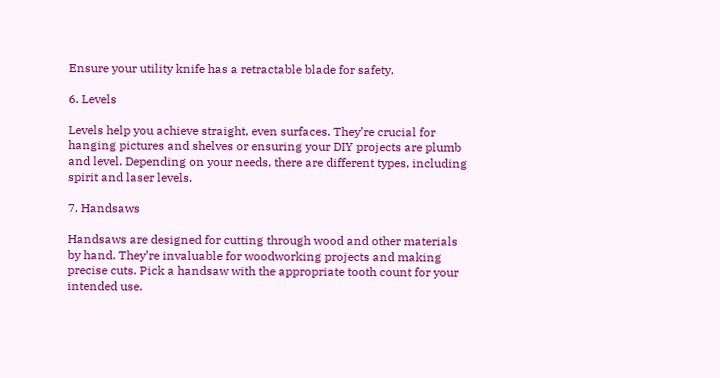Ensure your utility knife has a retractable blade for safety.

6. Levels

Levels help you achieve straight, even surfaces. They’re crucial for hanging pictures and shelves or ensuring your DIY projects are plumb and level. Depending on your needs, there are different types, including spirit and laser levels.

7. Handsaws

Handsaws are designed for cutting through wood and other materials by hand. They’re invaluable for woodworking projects and making precise cuts. Pick a handsaw with the appropriate tooth count for your intended use.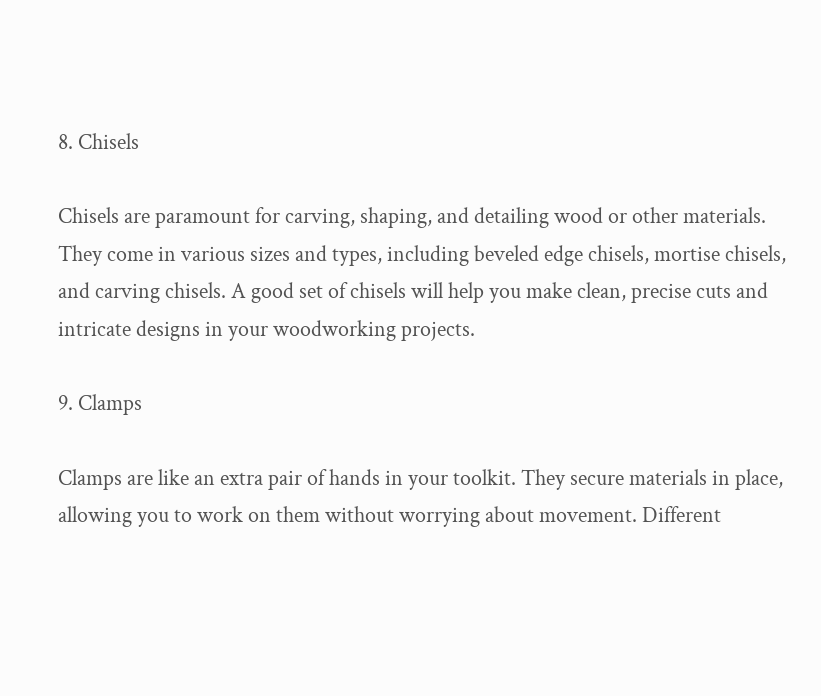8. Chisels

Chisels are paramount for carving, shaping, and detailing wood or other materials. They come in various sizes and types, including beveled edge chisels, mortise chisels, and carving chisels. A good set of chisels will help you make clean, precise cuts and intricate designs in your woodworking projects.

9. Clamps

Clamps are like an extra pair of hands in your toolkit. They secure materials in place, allowing you to work on them without worrying about movement. Different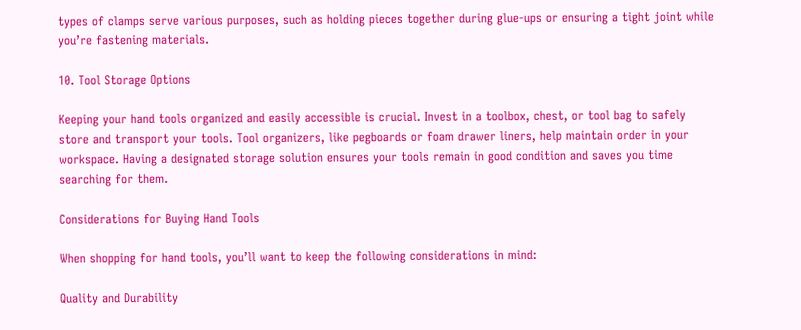types of clamps serve various purposes, such as holding pieces together during glue-ups or ensuring a tight joint while you’re fastening materials.

10. Tool Storage Options

Keeping your hand tools organized and easily accessible is crucial. Invest in a toolbox, chest, or tool bag to safely store and transport your tools. Tool organizers, like pegboards or foam drawer liners, help maintain order in your workspace. Having a designated storage solution ensures your tools remain in good condition and saves you time searching for them.

Considerations for Buying Hand Tools

When shopping for hand tools, you’ll want to keep the following considerations in mind:

Quality and Durability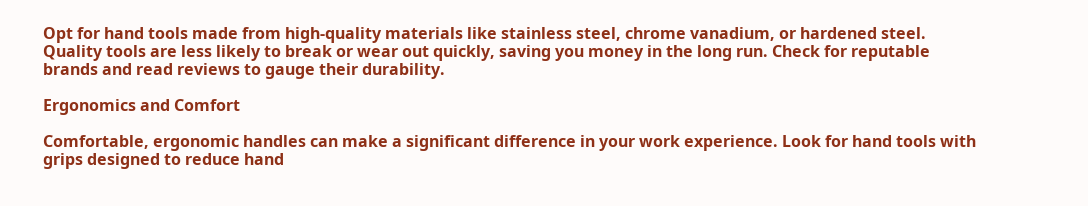Opt for hand tools made from high-quality materials like stainless steel, chrome vanadium, or hardened steel. Quality tools are less likely to break or wear out quickly, saving you money in the long run. Check for reputable brands and read reviews to gauge their durability.

Ergonomics and Comfort

Comfortable, ergonomic handles can make a significant difference in your work experience. Look for hand tools with grips designed to reduce hand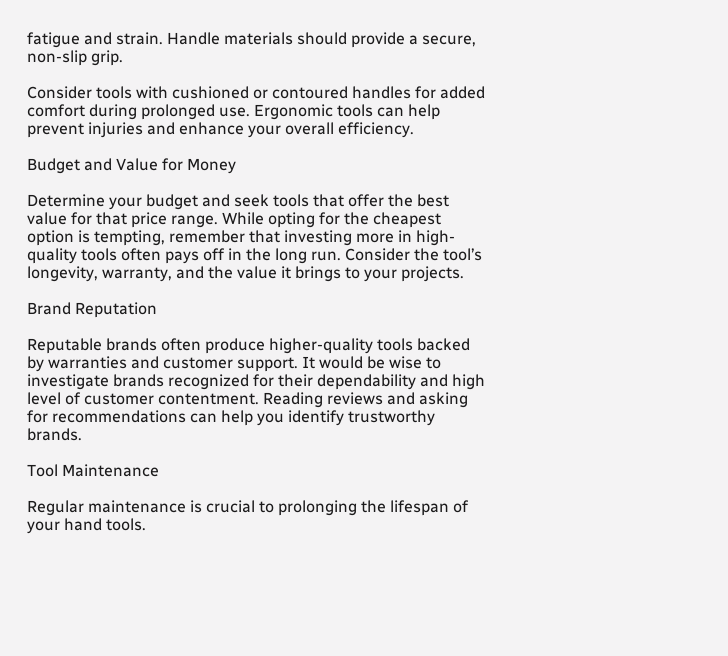fatigue and strain. Handle materials should provide a secure, non-slip grip.

Consider tools with cushioned or contoured handles for added comfort during prolonged use. Ergonomic tools can help prevent injuries and enhance your overall efficiency.

Budget and Value for Money

Determine your budget and seek tools that offer the best value for that price range. While opting for the cheapest option is tempting, remember that investing more in high-quality tools often pays off in the long run. Consider the tool’s longevity, warranty, and the value it brings to your projects.

Brand Reputation

Reputable brands often produce higher-quality tools backed by warranties and customer support. It would be wise to investigate brands recognized for their dependability and high level of customer contentment. Reading reviews and asking for recommendations can help you identify trustworthy brands.

Tool Maintenance

Regular maintenance is crucial to prolonging the lifespan of your hand tools.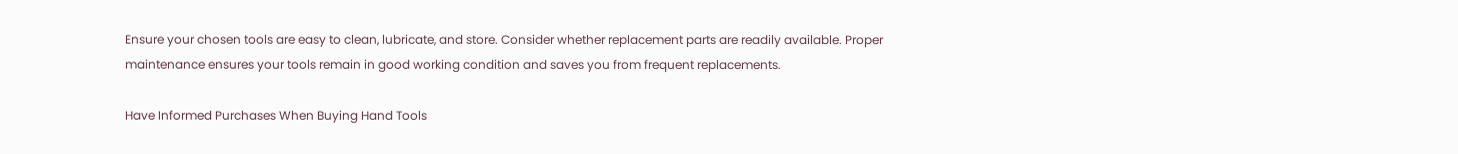Ensure your chosen tools are easy to clean, lubricate, and store. Consider whether replacement parts are readily available. Proper maintenance ensures your tools remain in good working condition and saves you from frequent replacements.

Have Informed Purchases When Buying Hand Tools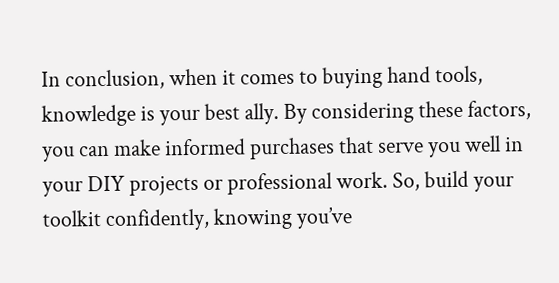In conclusion, when it comes to buying hand tools, knowledge is your best ally. By considering these factors, you can make informed purchases that serve you well in your DIY projects or professional work. So, build your toolkit confidently, knowing you’ve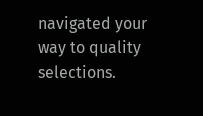navigated your way to quality selections.